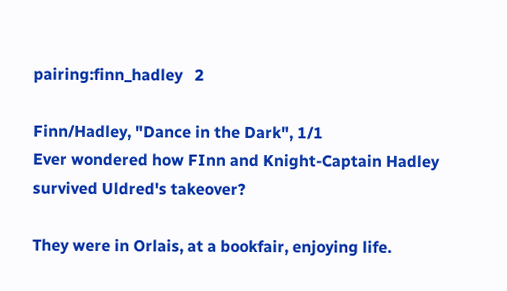pairing:finn_hadley   2

Finn/Hadley, "Dance in the Dark", 1/1
Ever wondered how FInn and Knight-Captain Hadley survived Uldred's takeover?

They were in Orlais, at a bookfair, enjoying life.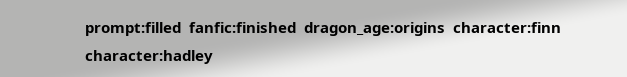prompt:filled  fanfic:finished  dragon_age:origins  character:finn  character:hadley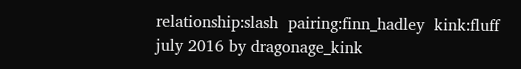relationship:slash  pairing:finn_hadley  kink:fluff
july 2016 by dragonage_kink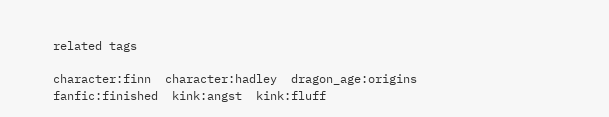related tags

character:finn  character:hadley  dragon_age:origins  fanfic:finished  kink:angst  kink:fluff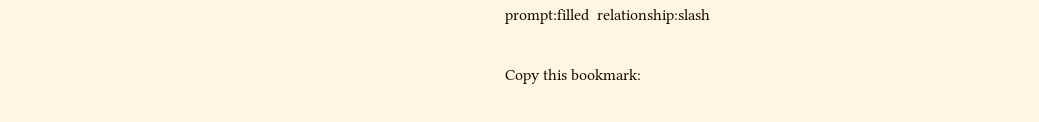prompt:filled  relationship:slash

Copy this bookmark: